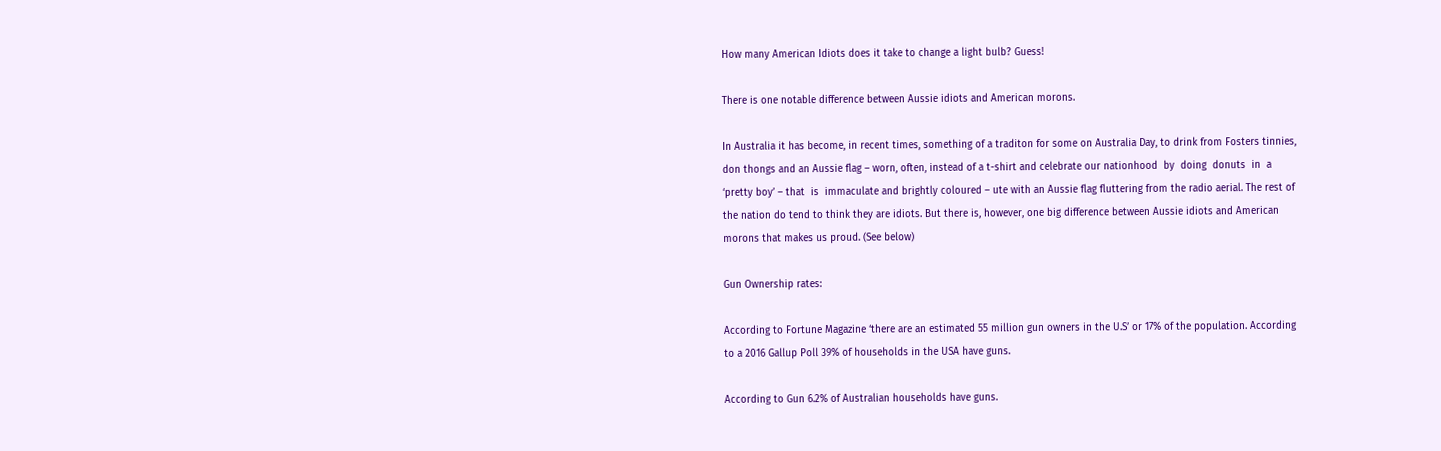How many American Idiots does it take to change a light bulb? Guess!

There is one notable difference between Aussie idiots and American morons.

In Australia it has become, in recent times, something of a traditon for some on Australia Day, to drink from Fosters tinnies, don thongs and an Aussie flag – worn, often, instead of a t-shirt and celebrate our nationhood  by  doing  donuts  in  a ‘pretty boy’ – that  is  immaculate and brightly coloured – ute with an Aussie flag fluttering from the radio aerial. The rest of the nation do tend to think they are idiots. But there is, however, one big difference between Aussie idiots and American morons that makes us proud. (See below)

Gun Ownership rates:

According to Fortune Magazine ‘there are an estimated 55 million gun owners in the U.S’ or 17% of the population. According to a 2016 Gallup Poll 39% of households in the USA have guns.

According to Gun 6.2% of Australian households have guns.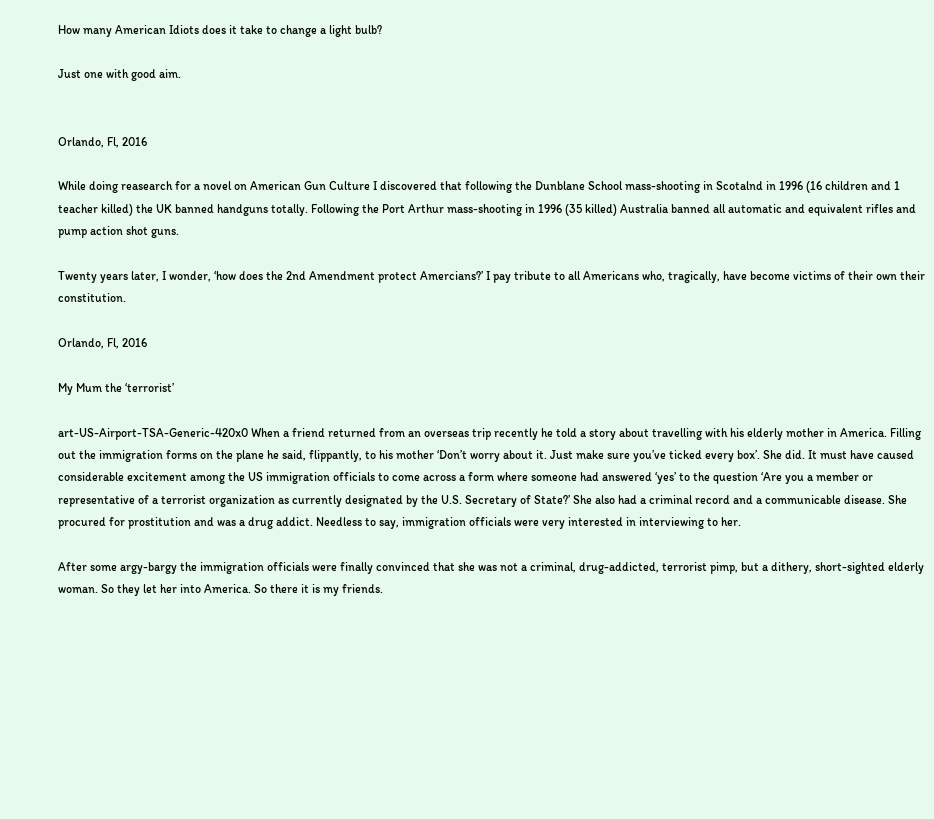How many American Idiots does it take to change a light bulb?

Just one with good aim.


Orlando, Fl, 2016

While doing reasearch for a novel on American Gun Culture I discovered that following the Dunblane School mass-shooting in Scotalnd in 1996 (16 children and 1 teacher killed) the UK banned handguns totally. Following the Port Arthur mass-shooting in 1996 (35 killed) Australia banned all automatic and equivalent rifles and pump action shot guns.

Twenty years later, I wonder, ‘how does the 2nd Amendment protect Amercians?’ I pay tribute to all Americans who, tragically, have become victims of their own their constitution.

Orlando, Fl, 2016

My Mum the ‘terrorist’

art-US-Airport-TSA-Generic-420x0 When a friend returned from an overseas trip recently he told a story about travelling with his elderly mother in America. Filling out the immigration forms on the plane he said, flippantly, to his mother ‘Don’t worry about it. Just make sure you’ve ticked every box’. She did. It must have caused considerable excitement among the US immigration officials to come across a form where someone had answered ‘yes’ to the question ‘Are you a member or representative of a terrorist organization as currently designated by the U.S. Secretary of State?’ She also had a criminal record and a communicable disease. She procured for prostitution and was a drug addict. Needless to say, immigration officials were very interested in interviewing to her.

After some argy-bargy the immigration officials were finally convinced that she was not a criminal, drug-addicted, terrorist pimp, but a dithery, short-sighted elderly woman. So they let her into America. So there it is my friends.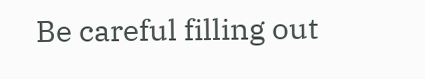Be careful filling out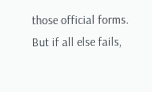those official forms. But if all else fails,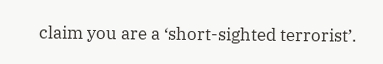claim you are a ‘short-sighted terrorist’.